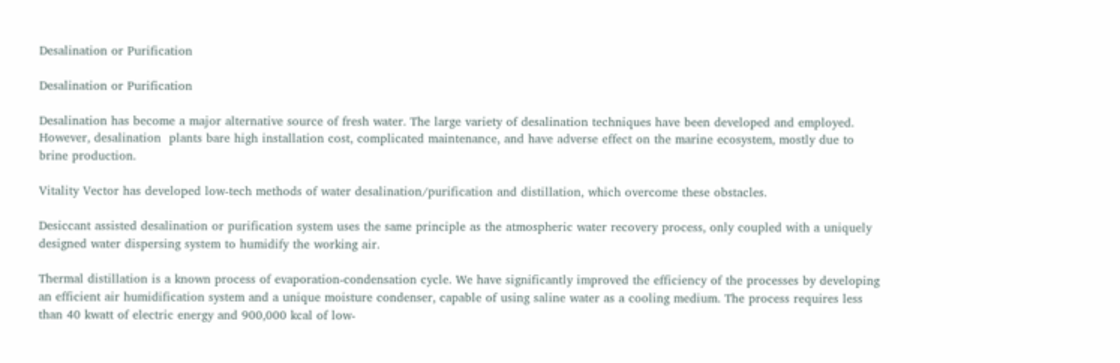Desalination or Purification

Desalination or Purification

Desalination has become a major alternative source of fresh water. The large variety of desalination techniques have been developed and employed. However, desalination  plants bare high installation cost, complicated maintenance, and have adverse effect on the marine ecosystem, mostly due to brine production.

Vitality Vector has developed low-tech methods of water desalination/purification and distillation, which overcome these obstacles.

Desiccant assisted desalination or purification system uses the same principle as the atmospheric water recovery process, only coupled with a uniquely designed water dispersing system to humidify the working air.

Thermal distillation is a known process of evaporation-condensation cycle. We have significantly improved the efficiency of the processes by developing an efficient air humidification system and a unique moisture condenser, capable of using saline water as a cooling medium. The process requires less than 40 kwatt of electric energy and 900,000 kcal of low-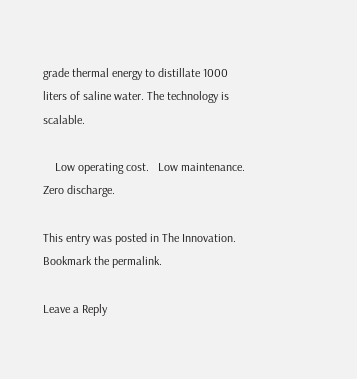grade thermal energy to distillate 1000 liters of saline water. The technology is scalable.

    Low operating cost.   Low maintenance.   Zero discharge.

This entry was posted in The Innovation. Bookmark the permalink.

Leave a Reply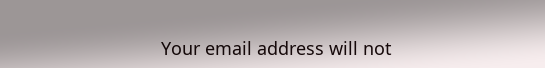Your email address will not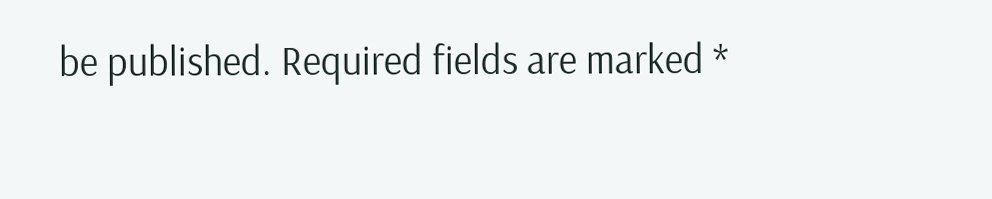be published. Required fields are marked *